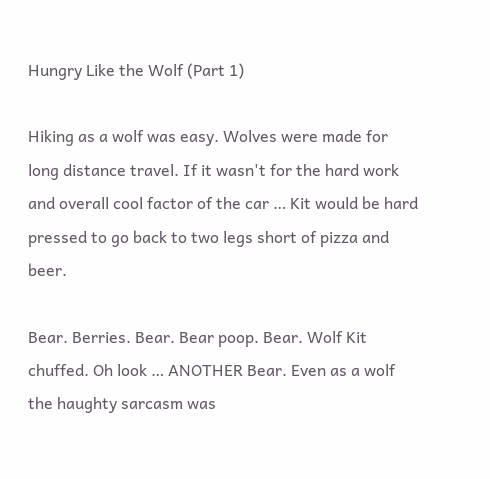Hungry Like the Wolf (Part 1)

Hiking as a wolf was easy. Wolves were made for long distance travel. If it wasn't for the hard work and overall cool factor of the car … Kit would be hard pressed to go back to two legs short of pizza and beer.

Bear. Berries. Bear. Bear poop. Bear. Wolf Kit chuffed. Oh look … ANOTHER Bear. Even as a wolf the haughty sarcasm was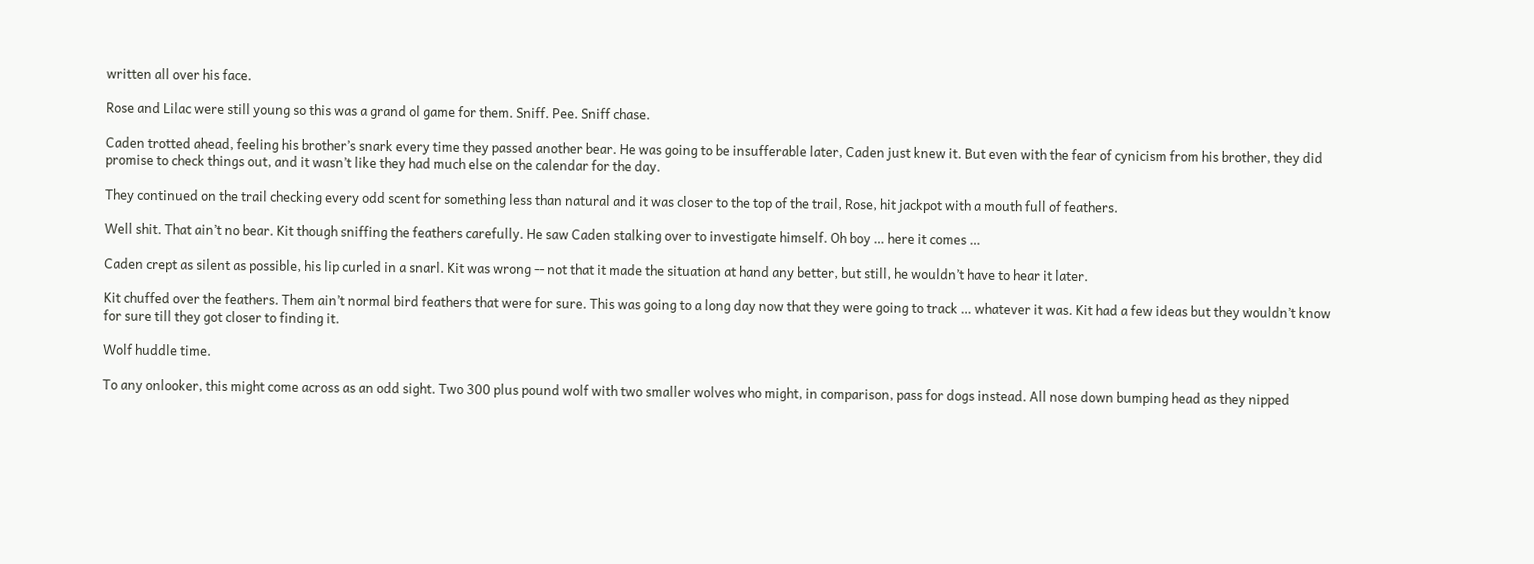written all over his face.

Rose and Lilac were still young so this was a grand ol game for them. Sniff. Pee. Sniff chase.

Caden trotted ahead, feeling his brother’s snark every time they passed another bear. He was going to be insufferable later, Caden just knew it. But even with the fear of cynicism from his brother, they did promise to check things out, and it wasn’t like they had much else on the calendar for the day.

They continued on the trail checking every odd scent for something less than natural and it was closer to the top of the trail, Rose, hit jackpot with a mouth full of feathers.

Well shit. That ain’t no bear. Kit though sniffing the feathers carefully. He saw Caden stalking over to investigate himself. Oh boy … here it comes …

Caden crept as silent as possible, his lip curled in a snarl. Kit was wrong -- not that it made the situation at hand any better, but still, he wouldn’t have to hear it later.

Kit chuffed over the feathers. Them ain’t normal bird feathers that were for sure. This was going to a long day now that they were going to track … whatever it was. Kit had a few ideas but they wouldn’t know for sure till they got closer to finding it.

Wolf huddle time.

To any onlooker, this might come across as an odd sight. Two 300 plus pound wolf with two smaller wolves who might, in comparison, pass for dogs instead. All nose down bumping head as they nipped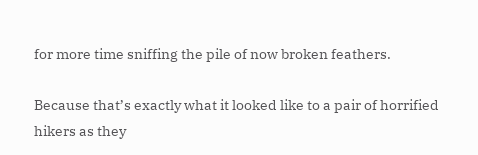for more time sniffing the pile of now broken feathers.

Because that’s exactly what it looked like to a pair of horrified hikers as they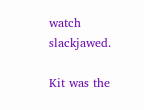watch slackjawed.

Kit was the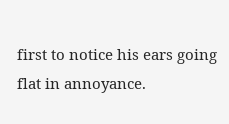first to notice his ears going flat in annoyance.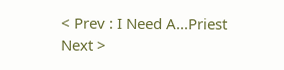< Prev : I Need A...Priest Next >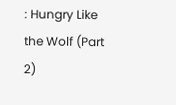: Hungry Like the Wolf (Part 2)